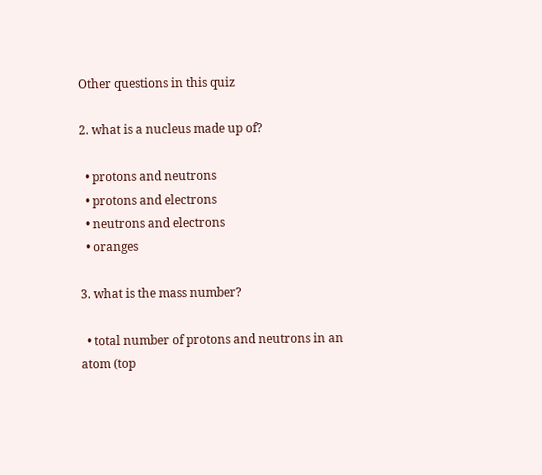Other questions in this quiz

2. what is a nucleus made up of?

  • protons and neutrons
  • protons and electrons
  • neutrons and electrons
  • oranges

3. what is the mass number?

  • total number of protons and neutrons in an atom (top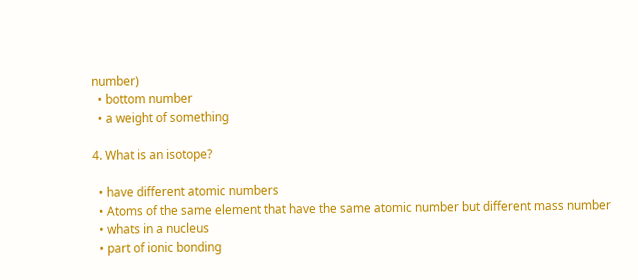number)
  • bottom number
  • a weight of something

4. What is an isotope?

  • have different atomic numbers
  • Atoms of the same element that have the same atomic number but different mass number
  • whats in a nucleus
  • part of ionic bonding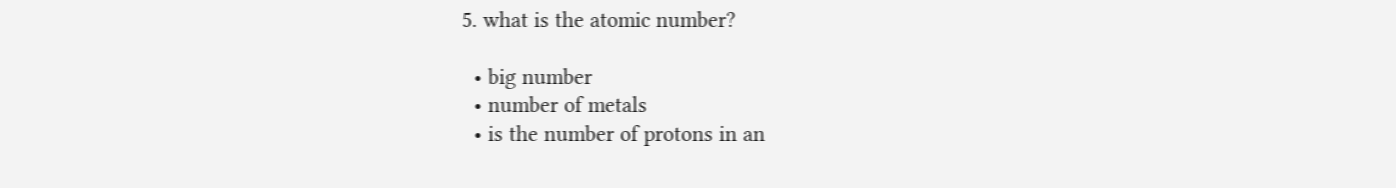5. what is the atomic number?

  • big number
  • number of metals
  • is the number of protons in an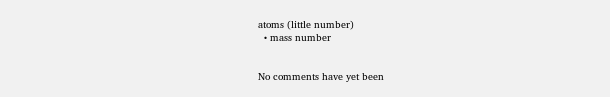atoms (little number)
  • mass number


No comments have yet been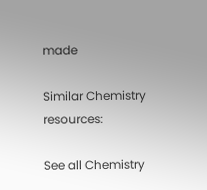made

Similar Chemistry resources:

See all Chemistry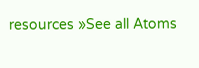resources »See all Atoms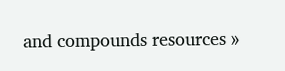and compounds resources »